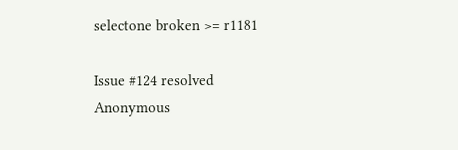selectone broken >= r1181

Issue #124 resolved
Anonymous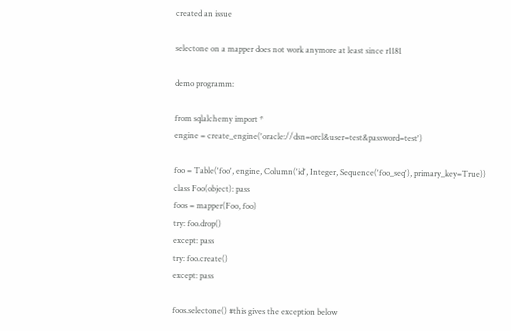created an issue

selectone on a mapper does not work anymore at least since r1181

demo programm:

from sqlalchemy import *
engine = create_engine('oracle://dsn=orcl&user=test&password=test')

foo = Table('foo', engine, Column('id', Integer, Sequence('foo_seq'), primary_key=True))
class Foo(object): pass
foos = mapper(Foo, foo)
try: foo.drop()
except: pass
try: foo.create()
except: pass

foos.selectone() #this gives the exception below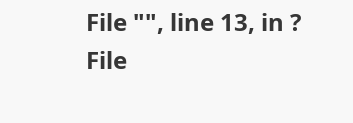File "", line 13, in ?
File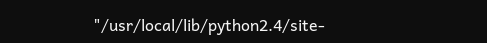"/usr/local/lib/python2.4/site-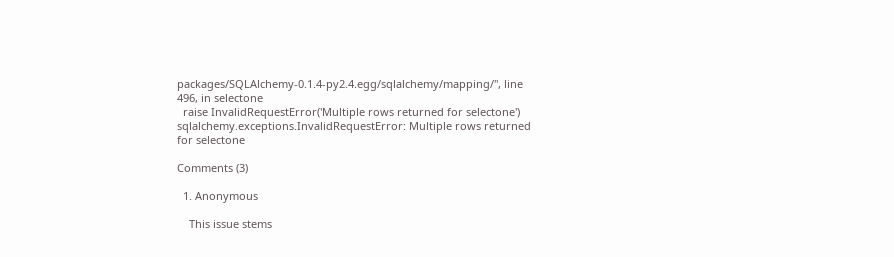packages/SQLAlchemy-0.1.4-py2.4.egg/sqlalchemy/mapping/", line 496, in selectone
  raise InvalidRequestError('Multiple rows returned for selectone')
sqlalchemy.exceptions.InvalidRequestError: Multiple rows returned for selectone

Comments (3)

  1. Anonymous

    This issue stems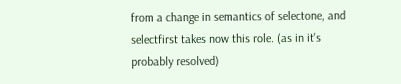from a change in semantics of selectone, and selectfirst takes now this role. (as in it's probably resolved)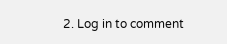2. Log in to comment